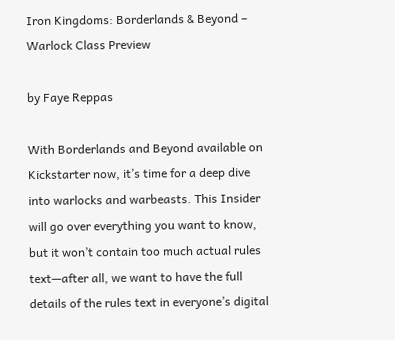Iron Kingdoms: Borderlands & Beyond – Warlock Class Preview

by Faye Reppas

With Borderlands and Beyond available on Kickstarter now, it’s time for a deep dive into warlocks and warbeasts. This Insider will go over everything you want to know, but it won’t contain too much actual rules text—after all, we want to have the full details of the rules text in everyone’s digital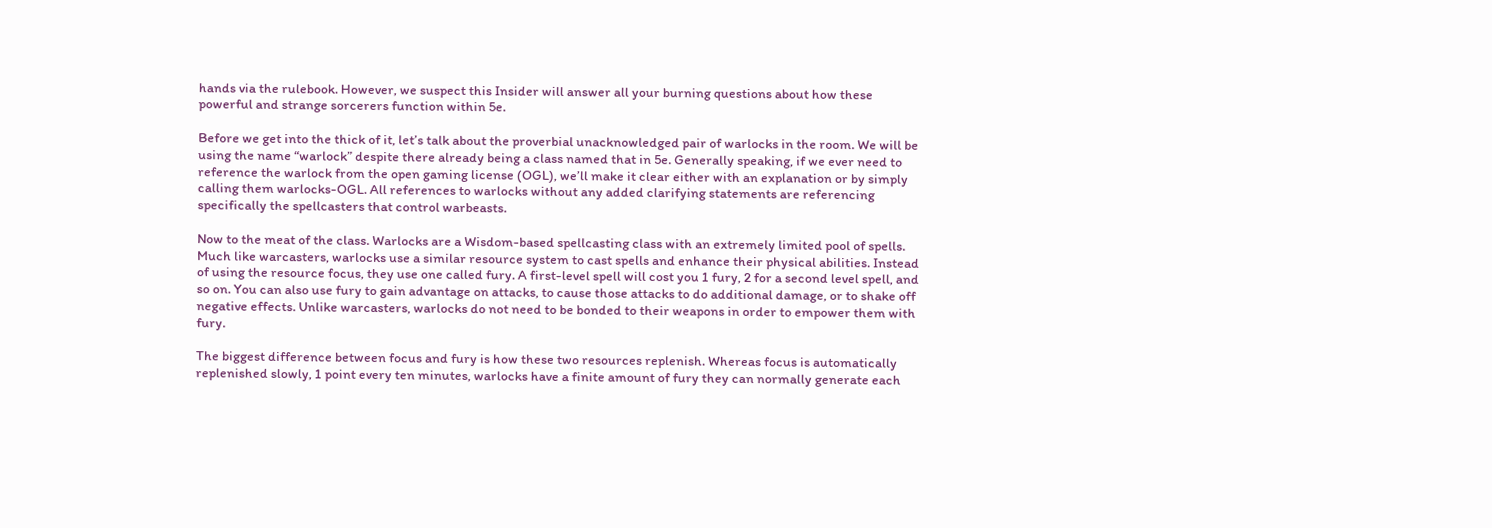hands via the rulebook. However, we suspect this Insider will answer all your burning questions about how these powerful and strange sorcerers function within 5e.

Before we get into the thick of it, let’s talk about the proverbial unacknowledged pair of warlocks in the room. We will be using the name “warlock” despite there already being a class named that in 5e. Generally speaking, if we ever need to reference the warlock from the open gaming license (OGL), we’ll make it clear either with an explanation or by simply calling them warlocks-OGL. All references to warlocks without any added clarifying statements are referencing specifically the spellcasters that control warbeasts.

Now to the meat of the class. Warlocks are a Wisdom-based spellcasting class with an extremely limited pool of spells. Much like warcasters, warlocks use a similar resource system to cast spells and enhance their physical abilities. Instead of using the resource focus, they use one called fury. A first-level spell will cost you 1 fury, 2 for a second level spell, and so on. You can also use fury to gain advantage on attacks, to cause those attacks to do additional damage, or to shake off negative effects. Unlike warcasters, warlocks do not need to be bonded to their weapons in order to empower them with fury.

The biggest difference between focus and fury is how these two resources replenish. Whereas focus is automatically replenished slowly, 1 point every ten minutes, warlocks have a finite amount of fury they can normally generate each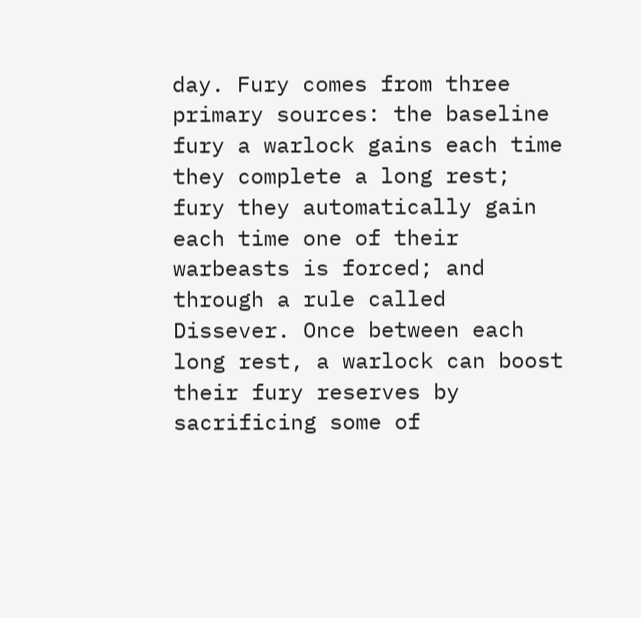day. Fury comes from three primary sources: the baseline fury a warlock gains each time they complete a long rest; fury they automatically gain each time one of their warbeasts is forced; and through a rule called Dissever. Once between each long rest, a warlock can boost their fury reserves by sacrificing some of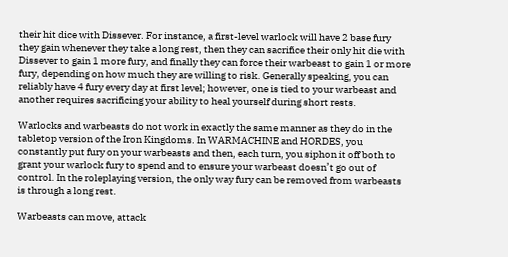their hit dice with Dissever. For instance, a first-level warlock will have 2 base fury they gain whenever they take a long rest, then they can sacrifice their only hit die with Dissever to gain 1 more fury, and finally they can force their warbeast to gain 1 or more fury, depending on how much they are willing to risk. Generally speaking, you can reliably have 4 fury every day at first level; however, one is tied to your warbeast and another requires sacrificing your ability to heal yourself during short rests.

Warlocks and warbeasts do not work in exactly the same manner as they do in the tabletop version of the Iron Kingdoms. In WARMACHINE and HORDES, you constantly put fury on your warbeasts and then, each turn, you siphon it off both to grant your warlock fury to spend and to ensure your warbeast doesn’t go out of control. In the roleplaying version, the only way fury can be removed from warbeasts is through a long rest.

Warbeasts can move, attack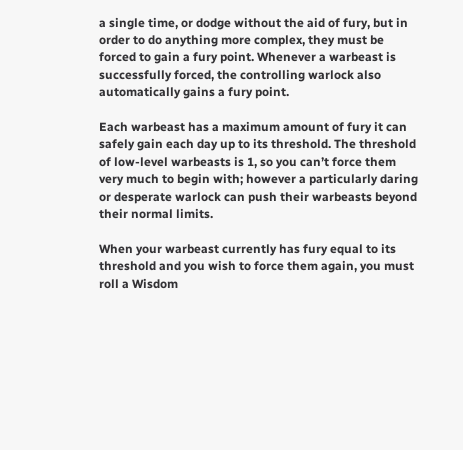a single time, or dodge without the aid of fury, but in order to do anything more complex, they must be forced to gain a fury point. Whenever a warbeast is successfully forced, the controlling warlock also automatically gains a fury point.

Each warbeast has a maximum amount of fury it can safely gain each day up to its threshold. The threshold of low-level warbeasts is 1, so you can’t force them very much to begin with; however a particularly daring or desperate warlock can push their warbeasts beyond their normal limits.

When your warbeast currently has fury equal to its threshold and you wish to force them again, you must roll a Wisdom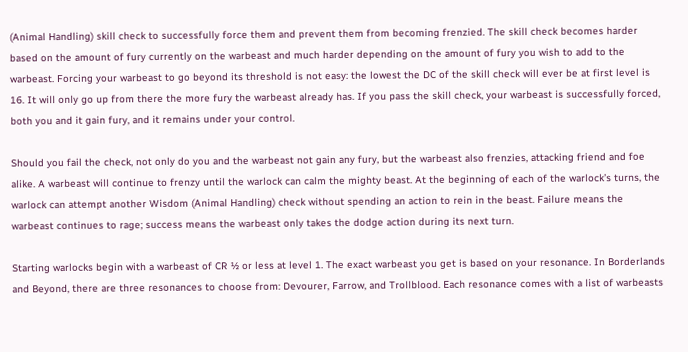(Animal Handling) skill check to successfully force them and prevent them from becoming frenzied. The skill check becomes harder based on the amount of fury currently on the warbeast and much harder depending on the amount of fury you wish to add to the warbeast. Forcing your warbeast to go beyond its threshold is not easy: the lowest the DC of the skill check will ever be at first level is 16. It will only go up from there the more fury the warbeast already has. If you pass the skill check, your warbeast is successfully forced, both you and it gain fury, and it remains under your control.

Should you fail the check, not only do you and the warbeast not gain any fury, but the warbeast also frenzies, attacking friend and foe alike. A warbeast will continue to frenzy until the warlock can calm the mighty beast. At the beginning of each of the warlock’s turns, the warlock can attempt another Wisdom (Animal Handling) check without spending an action to rein in the beast. Failure means the warbeast continues to rage; success means the warbeast only takes the dodge action during its next turn.

Starting warlocks begin with a warbeast of CR ½ or less at level 1. The exact warbeast you get is based on your resonance. In Borderlands and Beyond, there are three resonances to choose from: Devourer, Farrow, and Trollblood. Each resonance comes with a list of warbeasts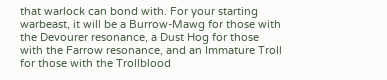that warlock can bond with. For your starting warbeast, it will be a Burrow-Mawg for those with the Devourer resonance, a Dust Hog for those with the Farrow resonance, and an Immature Troll for those with the Trollblood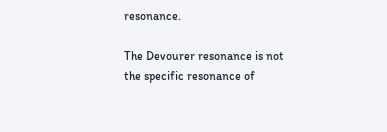resonance.

The Devourer resonance is not the specific resonance of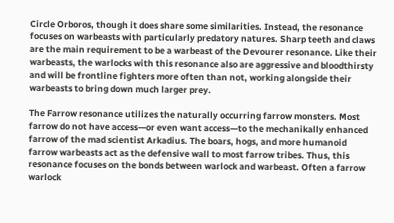Circle Orboros, though it does share some similarities. Instead, the resonance focuses on warbeasts with particularly predatory natures. Sharp teeth and claws are the main requirement to be a warbeast of the Devourer resonance. Like their warbeasts, the warlocks with this resonance also are aggressive and bloodthirsty and will be frontline fighters more often than not, working alongside their warbeasts to bring down much larger prey.

The Farrow resonance utilizes the naturally occurring farrow monsters. Most farrow do not have access—or even want access—to the mechanikally enhanced farrow of the mad scientist Arkadius. The boars, hogs, and more humanoid farrow warbeasts act as the defensive wall to most farrow tribes. Thus, this resonance focuses on the bonds between warlock and warbeast. Often a farrow warlock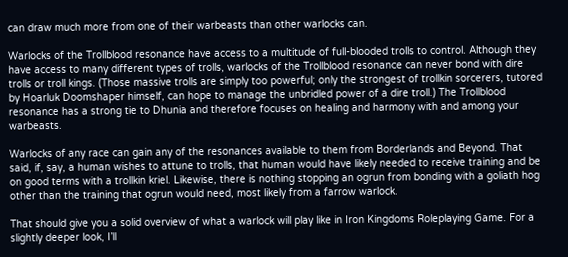can draw much more from one of their warbeasts than other warlocks can.

Warlocks of the Trollblood resonance have access to a multitude of full-blooded trolls to control. Although they have access to many different types of trolls, warlocks of the Trollblood resonance can never bond with dire trolls or troll kings. (Those massive trolls are simply too powerful; only the strongest of trollkin sorcerers, tutored by Hoarluk Doomshaper himself, can hope to manage the unbridled power of a dire troll.) The Trollblood resonance has a strong tie to Dhunia and therefore focuses on healing and harmony with and among your warbeasts.

Warlocks of any race can gain any of the resonances available to them from Borderlands and Beyond. That said, if, say, a human wishes to attune to trolls, that human would have likely needed to receive training and be on good terms with a trollkin kriel. Likewise, there is nothing stopping an ogrun from bonding with a goliath hog other than the training that ogrun would need, most likely from a farrow warlock.

That should give you a solid overview of what a warlock will play like in Iron Kingdoms Roleplaying Game. For a slightly deeper look, I’ll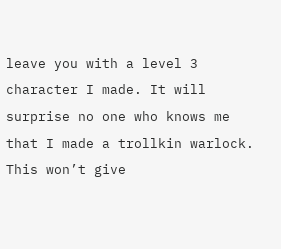leave you with a level 3 character I made. It will surprise no one who knows me that I made a trollkin warlock. This won’t give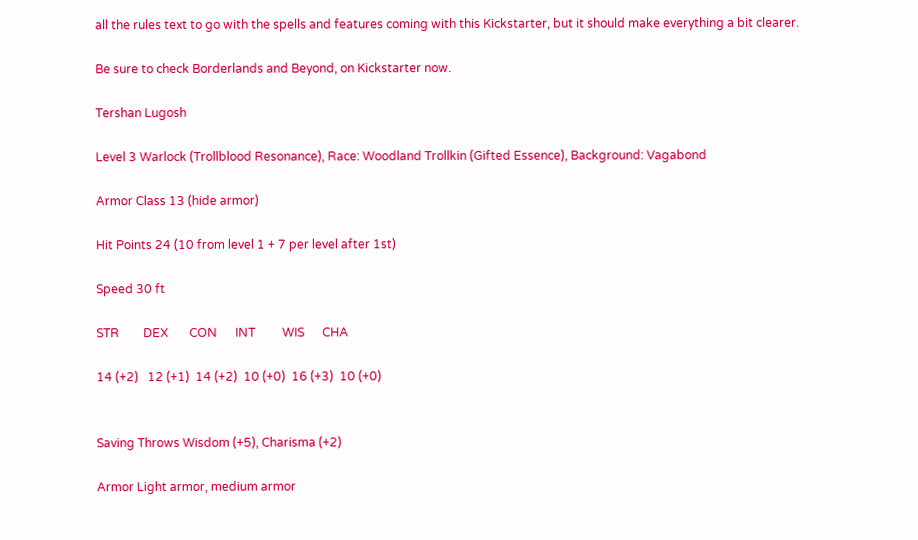all the rules text to go with the spells and features coming with this Kickstarter, but it should make everything a bit clearer.

Be sure to check Borderlands and Beyond, on Kickstarter now.

Tershan Lugosh

Level 3 Warlock (Trollblood Resonance), Race: Woodland Trollkin (Gifted Essence), Background: Vagabond

Armor Class 13 (hide armor)

Hit Points 24 (10 from level 1 + 7 per level after 1st)

Speed 30 ft

STR        DEX       CON      INT         WIS      CHA

14 (+2)   12 (+1)  14 (+2)  10 (+0)  16 (+3)  10 (+0)


Saving Throws Wisdom (+5), Charisma (+2)

Armor Light armor, medium armor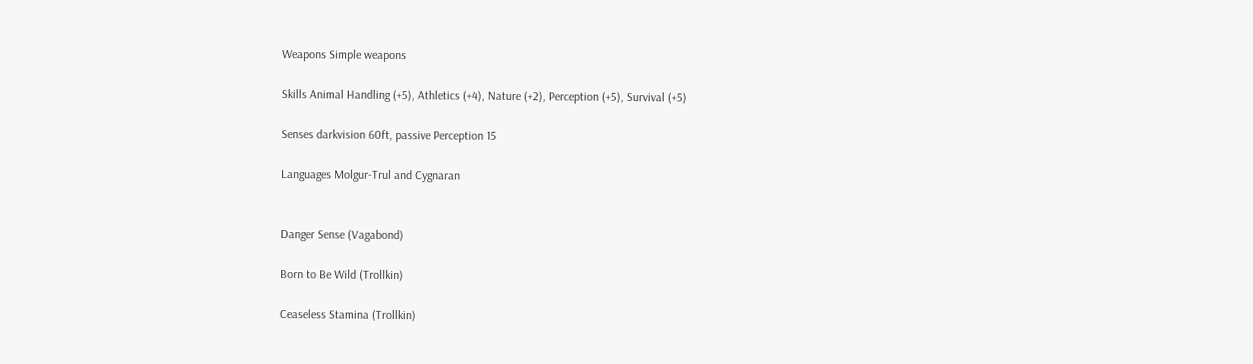Weapons Simple weapons

Skills Animal Handling (+5), Athletics (+4), Nature (+2), Perception (+5), Survival (+5)

Senses darkvision 60ft, passive Perception 15

Languages Molgur-Trul and Cygnaran


Danger Sense (Vagabond)

Born to Be Wild (Trollkin)

Ceaseless Stamina (Trollkin)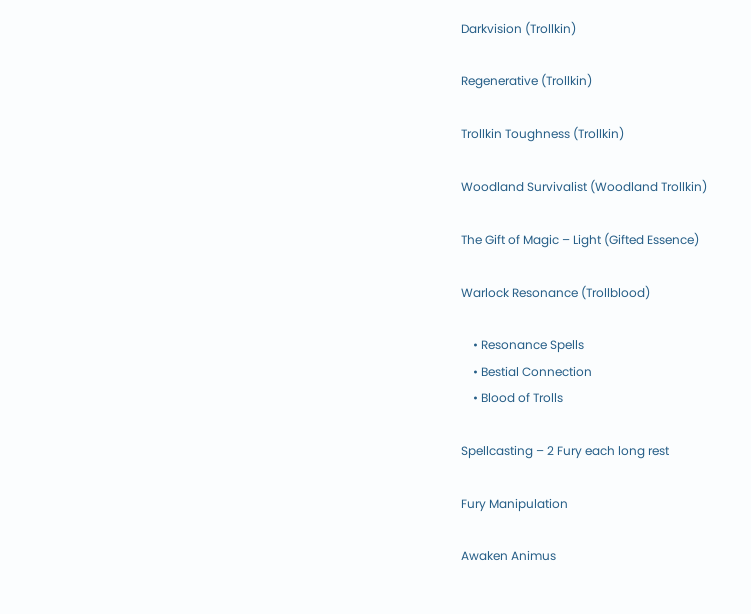Darkvision (Trollkin)

Regenerative (Trollkin)

Trollkin Toughness (Trollkin)

Woodland Survivalist (Woodland Trollkin)

The Gift of Magic – Light (Gifted Essence)

Warlock Resonance (Trollblood)

    • Resonance Spells
    • Bestial Connection
    • Blood of Trolls

Spellcasting – 2 Fury each long rest

Fury Manipulation

Awaken Animus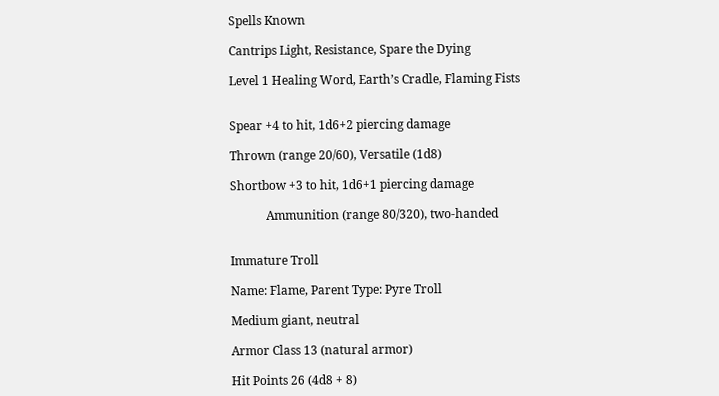Spells Known

Cantrips Light, Resistance, Spare the Dying

Level 1 Healing Word, Earth’s Cradle, Flaming Fists


Spear +4 to hit, 1d6+2 piercing damage

Thrown (range 20/60), Versatile (1d8)

Shortbow +3 to hit, 1d6+1 piercing damage

            Ammunition (range 80/320), two-handed


Immature Troll

Name: Flame, Parent Type: Pyre Troll

Medium giant, neutral

Armor Class 13 (natural armor)

Hit Points 26 (4d8 + 8)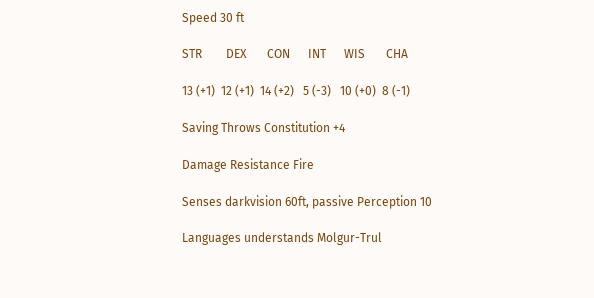Speed 30 ft

STR        DEX       CON      INT      WIS       CHA

13 (+1)  12 (+1)  14 (+2)   5 (-3)   10 (+0)  8 (-1)

Saving Throws Constitution +4

Damage Resistance Fire

Senses darkvision 60ft, passive Perception 10

Languages understands Molgur-Trul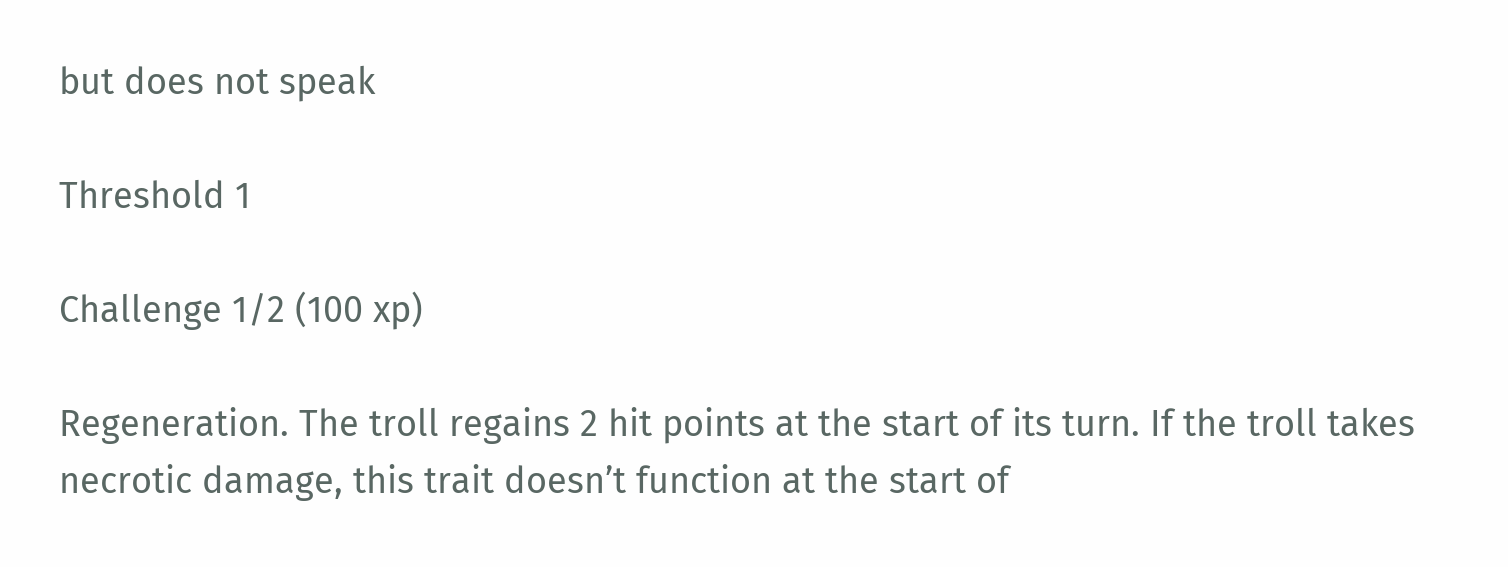but does not speak

Threshold 1

Challenge 1/2 (100 xp)

Regeneration. The troll regains 2 hit points at the start of its turn. If the troll takes necrotic damage, this trait doesn’t function at the start of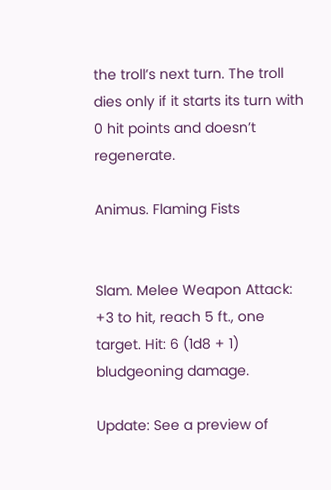the troll’s next turn. The troll dies only if it starts its turn with 0 hit points and doesn’t regenerate.

Animus. Flaming Fists


Slam. Melee Weapon Attack: +3 to hit, reach 5 ft., one target. Hit: 6 (1d8 + 1) bludgeoning damage.

Update: See a preview of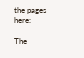the pages here:

The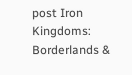post Iron Kingdoms: Borderlands &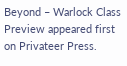Beyond – Warlock Class Preview appeared first on Privateer Press.